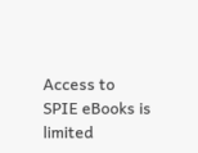Access to SPIE eBooks is limited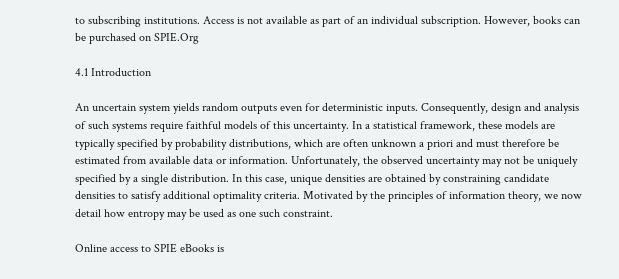to subscribing institutions. Access is not available as part of an individual subscription. However, books can be purchased on SPIE.Org

4.1 Introduction

An uncertain system yields random outputs even for deterministic inputs. Consequently, design and analysis of such systems require faithful models of this uncertainty. In a statistical framework, these models are typically specified by probability distributions, which are often unknown a priori and must therefore be estimated from available data or information. Unfortunately, the observed uncertainty may not be uniquely specified by a single distribution. In this case, unique densities are obtained by constraining candidate densities to satisfy additional optimality criteria. Motivated by the principles of information theory, we now detail how entropy may be used as one such constraint.

Online access to SPIE eBooks is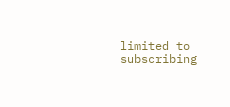limited to subscribing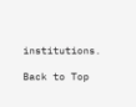institutions.

Back to Top